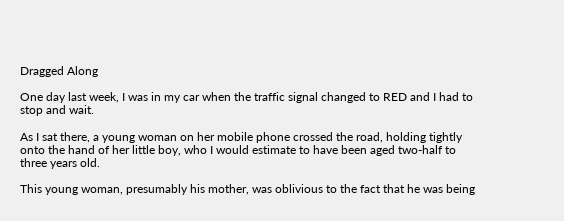Dragged Along

One day last week, I was in my car when the traffic signal changed to RED and I had to stop and wait.

As I sat there, a young woman on her mobile phone crossed the road, holding tightly onto the hand of her little boy, who I would estimate to have been aged two-half to three years old.

This young woman, presumably his mother, was oblivious to the fact that he was being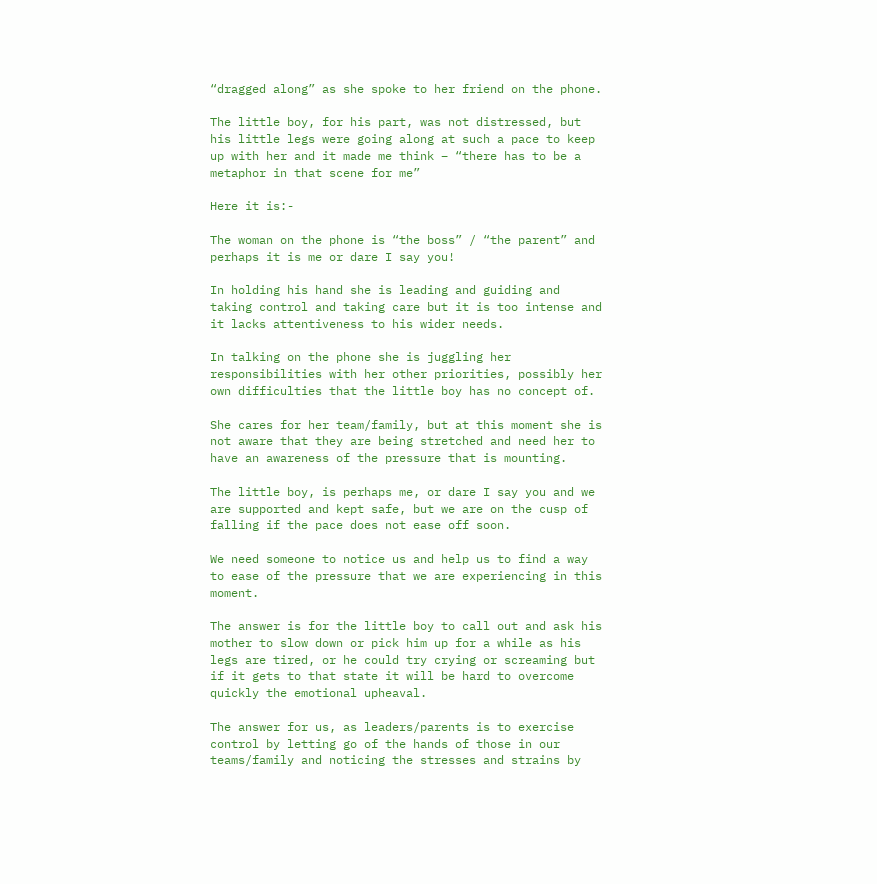“dragged along” as she spoke to her friend on the phone.

The little boy, for his part, was not distressed, but his little legs were going along at such a pace to keep up with her and it made me think – “there has to be a metaphor in that scene for me”

Here it is:-

The woman on the phone is “the boss” / “the parent” and perhaps it is me or dare I say you!

In holding his hand she is leading and guiding and taking control and taking care but it is too intense and it lacks attentiveness to his wider needs.

In talking on the phone she is juggling her responsibilities with her other priorities, possibly her own difficulties that the little boy has no concept of.

She cares for her team/family, but at this moment she is not aware that they are being stretched and need her to have an awareness of the pressure that is mounting.

The little boy, is perhaps me, or dare I say you and we are supported and kept safe, but we are on the cusp of falling if the pace does not ease off soon.

We need someone to notice us and help us to find a way to ease of the pressure that we are experiencing in this moment.

The answer is for the little boy to call out and ask his mother to slow down or pick him up for a while as his legs are tired, or he could try crying or screaming but if it gets to that state it will be hard to overcome quickly the emotional upheaval.

The answer for us, as leaders/parents is to exercise control by letting go of the hands of those in our teams/family and noticing the stresses and strains by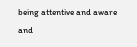being attentive and aware and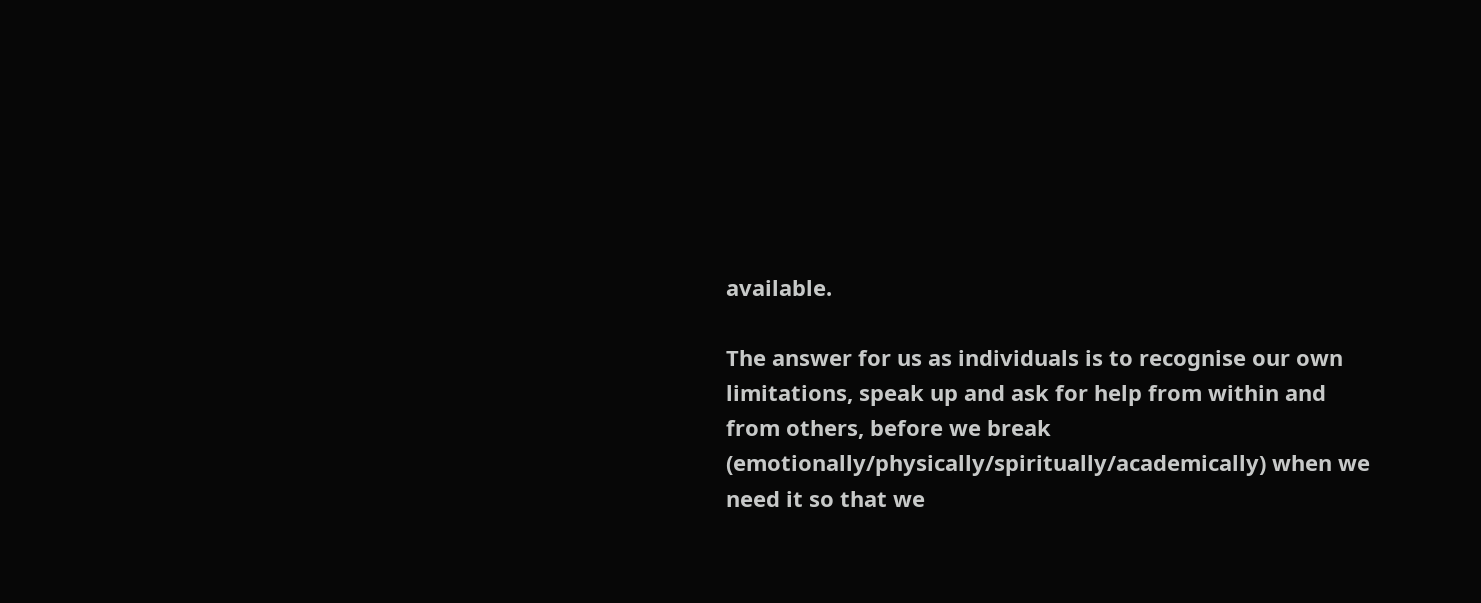available.

The answer for us as individuals is to recognise our own limitations, speak up and ask for help from within and from others, before we break (emotionally/physically/spiritually/academically) when we need it so that we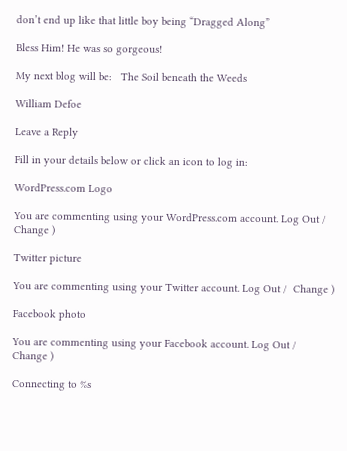don’t end up like that little boy being “Dragged Along”

Bless Him! He was so gorgeous!

My next blog will be:   The Soil beneath the Weeds

William Defoe

Leave a Reply

Fill in your details below or click an icon to log in:

WordPress.com Logo

You are commenting using your WordPress.com account. Log Out /  Change )

Twitter picture

You are commenting using your Twitter account. Log Out /  Change )

Facebook photo

You are commenting using your Facebook account. Log Out /  Change )

Connecting to %s